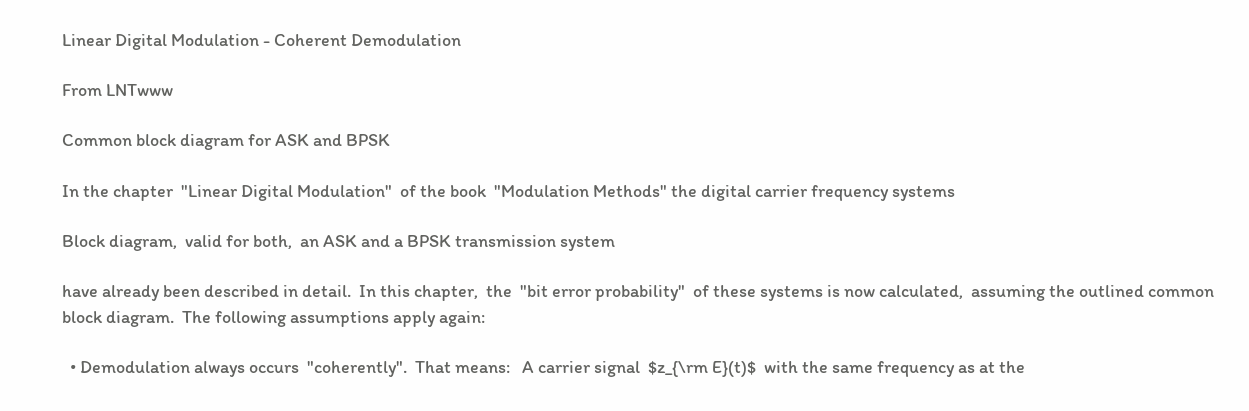Linear Digital Modulation - Coherent Demodulation

From LNTwww

Common block diagram for ASK and BPSK

In the chapter  "Linear Digital Modulation"  of the book  "Modulation Methods" the digital carrier frequency systems

Block diagram,  valid for both,  an ASK and a BPSK transmission system

have already been described in detail.  In this chapter,  the  "bit error probability"  of these systems is now calculated,  assuming the outlined common block diagram.  The following assumptions apply again:

  • Demodulation always occurs  "coherently".  That means:   A carrier signal  $z_{\rm E}(t)$  with the same frequency as at the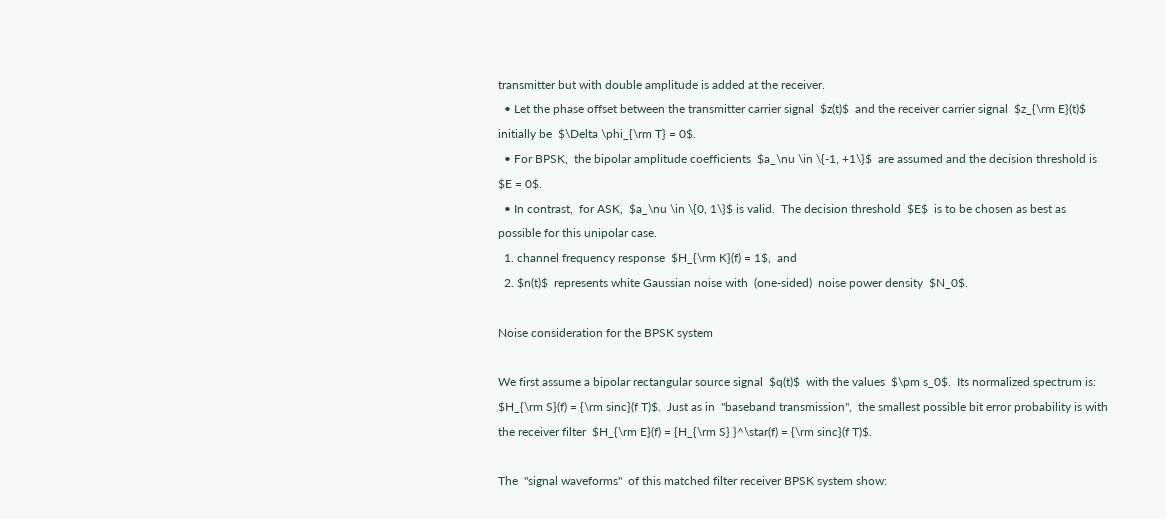transmitter but with double amplitude is added at the receiver.
  • Let the phase offset between the transmitter carrier signal  $z(t)$  and the receiver carrier signal  $z_{\rm E}(t)$  initially be  $\Delta \phi_{\rm T} = 0$.
  • For BPSK,  the bipolar amplitude coefficients  $a_\nu \in \{-1, +1\}$  are assumed and the decision threshold is  $E = 0$.
  • In contrast,  for ASK,  $a_\nu \in \{0, 1\}$ is valid.  The decision threshold  $E$  is to be chosen as best as possible for this unipolar case.
  1. channel frequency response  $H_{\rm K}(f) = 1$,  and
  2. $n(t)$  represents white Gaussian noise with  (one-sided)  noise power density  $N_0$.

Noise consideration for the BPSK system

We first assume a bipolar rectangular source signal  $q(t)$  with the values  $\pm s_0$.  Its normalized spectrum is:   $H_{\rm S}(f) = {\rm sinc}(f T)$.  Just as in  "baseband transmission",  the smallest possible bit error probability is with the receiver filter  $H_{\rm E}(f) = {H_{\rm S} }^\star(f) = {\rm sinc}(f T)$.

The  "signal waveforms"  of this matched filter receiver BPSK system show: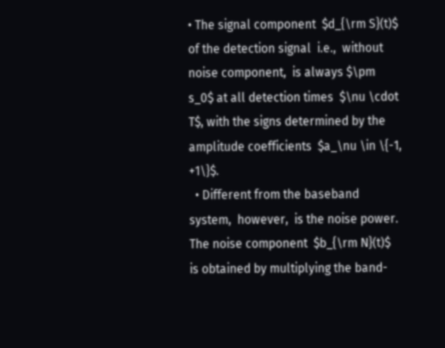• The signal component  $d_{\rm S}(t)$  of the detection signal  i.e.,  without noise component,  is always $\pm s_0$ at all detection times  $\nu \cdot T$, with the signs determined by the amplitude coefficients  $a_\nu \in \{-1, +1\}$.
  • Different from the baseband system,  however,  is the noise power.  The noise component  $b_{\rm N}(t)$  is obtained by multiplying the band-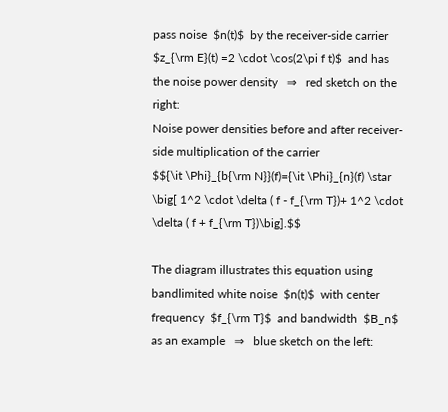pass noise  $n(t)$  by the receiver-side carrier  $z_{\rm E}(t) =2 \cdot \cos(2\pi f t)$  and has the noise power density   ⇒   red sketch on the right:
Noise power densities before and after receiver-side multiplication of the carrier
$${\it \Phi}_{b{\rm N}}(f)={\it \Phi}_{n}(f) \star \big[ 1^2 \cdot \delta ( f - f_{\rm T})+ 1^2 \cdot \delta ( f + f_{\rm T})\big].$$

The diagram illustrates this equation using bandlimited white noise  $n(t)$  with center frequency  $f_{\rm T}$  and bandwidth  $B_n$  as an example   ⇒   blue sketch on the left: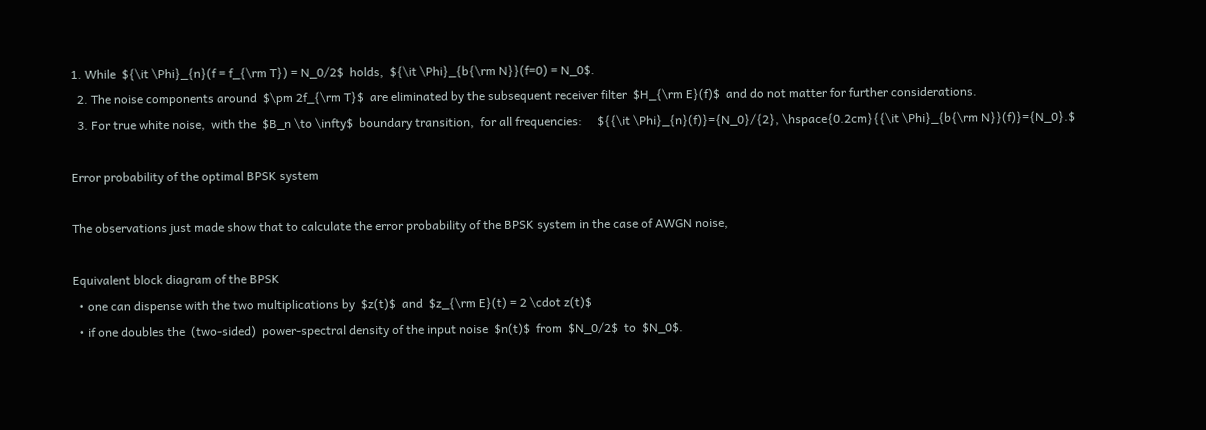1. While  ${\it \Phi}_{n}(f = f_{\rm T}) = N_0/2$  holds,  ${\it \Phi}_{b{\rm N}}(f=0) = N_0$.
  2. The noise components around  $\pm 2f_{\rm T}$  are eliminated by the subsequent receiver filter  $H_{\rm E}(f)$  and do not matter for further considerations.
  3. For true white noise,  with the  $B_n \to \infty$  boundary transition,  for all frequencies:     ${{\it \Phi}_{n}(f)}={N_0}/{2}, \hspace{0.2cm}{{\it \Phi}_{b{\rm N}}(f)}={N_0}.$

Error probability of the optimal BPSK system

The observations just made show that to calculate the error probability of the BPSK system in the case of AWGN noise,

Equivalent block diagram of the BPSK
  • one can dispense with the two multiplications by  $z(t)$  and  $z_{\rm E}(t) = 2 \cdot z(t)$
  • if one doubles the  (two-sided)  power-spectral density of the input noise  $n(t)$  from  $N_0/2$  to  $N_0$.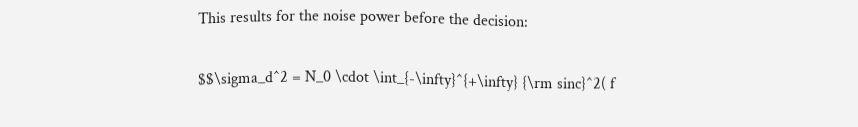This results for the noise power before the decision:

$$\sigma_d^2 = N_0 \cdot \int_{-\infty}^{+\infty} {\rm sinc}^2( f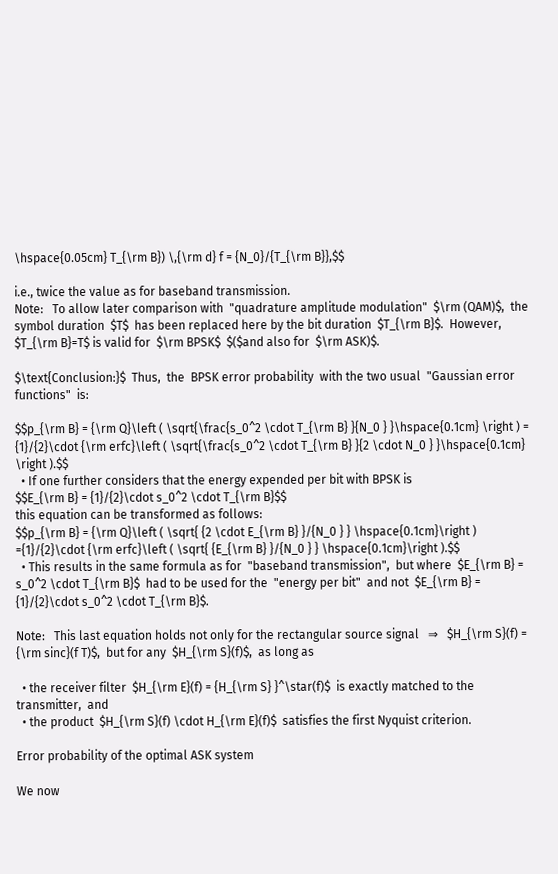\hspace{0.05cm} T_{\rm B}) \,{\rm d} f = {N_0}/{T_{\rm B}},$$

i.e., twice the value as for baseband transmission.
Note:   To allow later comparison with  "quadrature amplitude modulation"  $\rm (QAM)$,  the symbol duration  $T$  has been replaced here by the bit duration  $T_{\rm B}$.  However,  $T_{\rm B}=T$ is valid for  $\rm BPSK$  $($and also for  $\rm ASK)$.

$\text{Conclusion:}$  Thus,  the  BPSK error probability  with the two usual  "Gaussian error functions"  is:

$$p_{\rm B} = {\rm Q}\left ( \sqrt{\frac{s_0^2 \cdot T_{\rm B} }{N_0 } }\hspace{0.1cm} \right ) = {1}/{2}\cdot {\rm erfc}\left ( \sqrt{\frac{s_0^2 \cdot T_{\rm B} }{2 \cdot N_0 } }\hspace{0.1cm} \right ).$$
  • If one further considers that the energy expended per bit with BPSK is
$$E_{\rm B} = {1}/{2}\cdot s_0^2 \cdot T_{\rm B}$$
this equation can be transformed as follows:
$$p_{\rm B} = {\rm Q}\left ( \sqrt{ {2 \cdot E_{\rm B} }/{N_0 } } \hspace{0.1cm}\right ) ={1}/{2}\cdot {\rm erfc}\left ( \sqrt{ {E_{\rm B} }/{N_0 } } \hspace{0.1cm}\right ).$$
  • This results in the same formula as for  "baseband transmission",  but where  $E_{\rm B} = s_0^2 \cdot T_{\rm B}$  had to be used for the  "energy per bit"  and not  $E_{\rm B} = {1}/{2}\cdot s_0^2 \cdot T_{\rm B}$.

Note:   This last equation holds not only for the rectangular source signal   ⇒   $H_{\rm S}(f) = {\rm sinc}(f T)$,  but for any  $H_{\rm S}(f)$,  as long as

  • the receiver filter  $H_{\rm E}(f) = {H_{\rm S} }^\star(f)$  is exactly matched to the transmitter,  and
  • the product  $H_{\rm S}(f) \cdot H_{\rm E}(f)$  satisfies the first Nyquist criterion.

Error probability of the optimal ASK system

We now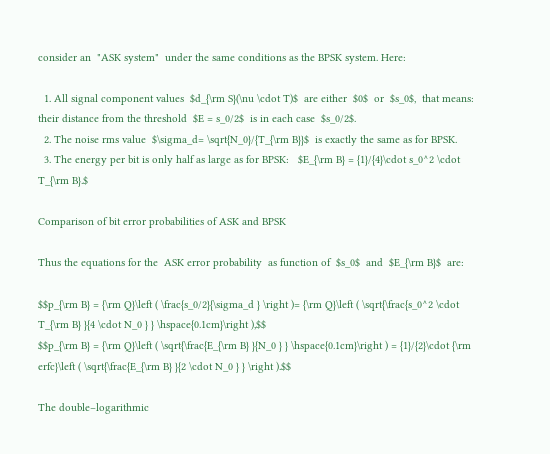consider an  "ASK system"  under the same conditions as the BPSK system. Here:

  1. All signal component values  $d_{\rm S}(\nu \cdot T)$  are either  $0$  or  $s_0$,  that means:  their distance from the threshold  $E = s_0/2$  is in each case  $s_0/2$.
  2. The noise rms value  $\sigma_d= \sqrt{N_0}/{T_{\rm B}}$  is exactly the same as for BPSK.
  3. The energy per bit is only half as large as for BPSK:   $E_{\rm B} = {1}/{4}\cdot s_0^2 \cdot T_{\rm B}.$

Comparison of bit error probabilities of ASK and BPSK

Thus the equations for the  ASK error probability  as function of  $s_0$  and  $E_{\rm B}$  are:

$$p_{\rm B} = {\rm Q}\left ( \frac{s_0/2}{\sigma_d } \right )= {\rm Q}\left ( \sqrt{\frac{s_0^2 \cdot T_{\rm B} }{4 \cdot N_0 } } \hspace{0.1cm}\right ),$$
$$p_{\rm B} = {\rm Q}\left ( \sqrt{\frac{E_{\rm B} }{N_0 } } \hspace{0.1cm}\right ) = {1}/{2}\cdot {\rm erfc}\left ( \sqrt{\frac{E_{\rm B} }{2 \cdot N_0 } } \right ).$$

The double–logarithmic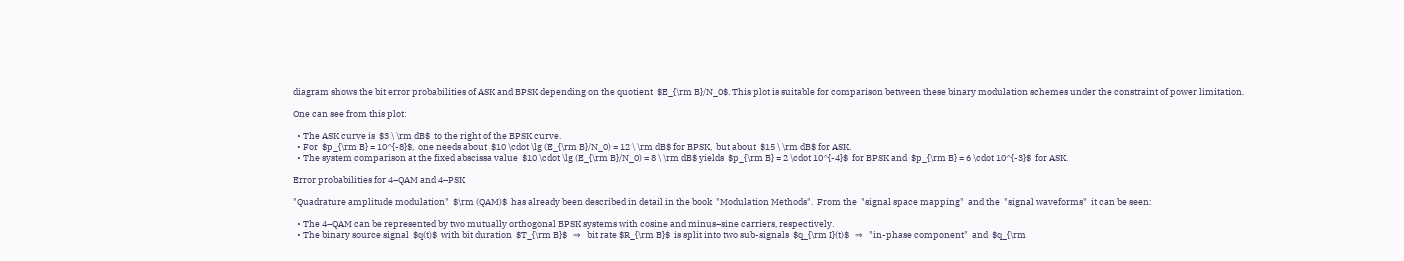diagram shows the bit error probabilities of ASK and BPSK depending on the quotient  $E_{\rm B}/N_0$. This plot is suitable for comparison between these binary modulation schemes under the constraint of power limitation.

One can see from this plot:

  • The ASK curve is  $3 \ \rm dB$  to the right of the BPSK curve.
  • For  $p_{\rm B} = 10^{-8}$,  one needs about  $10 \cdot \lg (E_{\rm B}/N_0) = 12 \ \rm dB$ for BPSK,  but about  $15 \ \rm dB$ for ASK.
  • The system comparison at the fixed abscissa value  $10 \cdot \lg (E_{\rm B}/N_0) = 8 \ \rm dB$ yields  $p_{\rm B} = 2 \cdot 10^{-4}$  for BPSK and  $p_{\rm B} = 6 \cdot 10^{-3}$  for ASK.

Error probabilities for 4–QAM and 4–PSK

"Quadrature amplitude modulation"  $\rm (QAM)$  has already been described in detail in the book  "Modulation Methods".  From the  "signal space mapping"  and the  "signal waveforms"  it can be seen:

  • The 4–QAM can be represented by two mutually orthogonal BPSK systems with cosine and minus–sine carriers, respectively.
  • The binary source signal  $q(t)$  with bit duration  $T_{\rm B}$   ⇒   bit rate $R_{\rm B}$  is split into two sub-signals  $q_{\rm I}(t)$   ⇒   "in-phase component"  and  $q_{\rm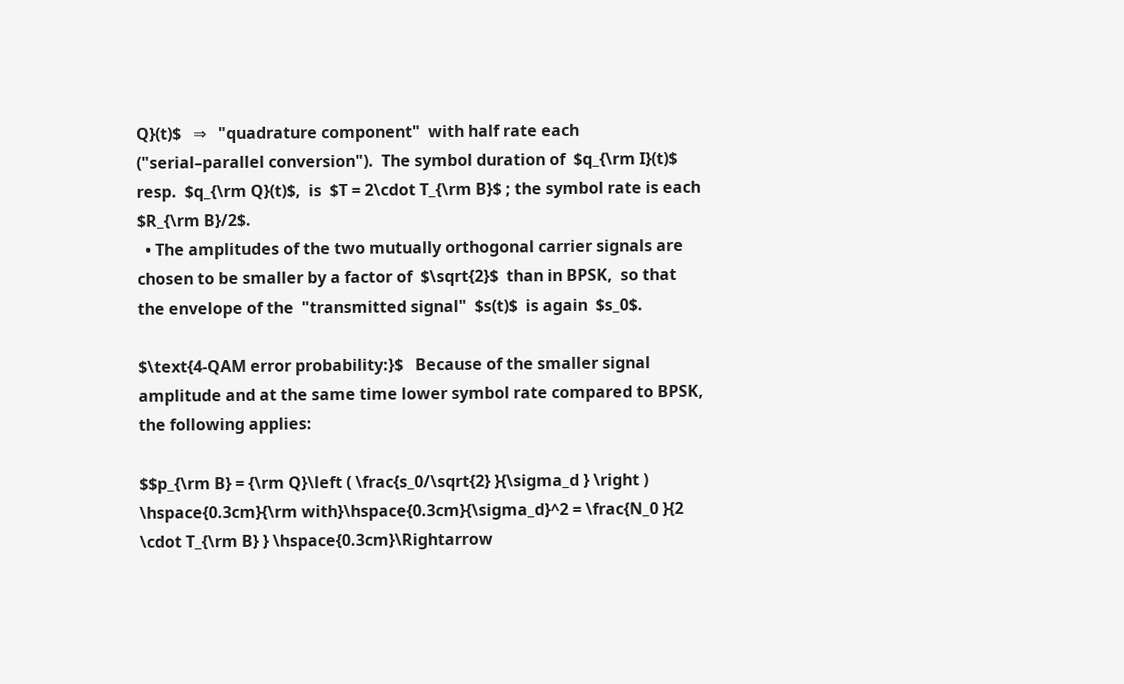Q}(t)$   ⇒   "quadrature component"  with half rate each  ("serial–parallel conversion").  The symbol duration of  $q_{\rm I}(t)$  resp.  $q_{\rm Q}(t)$,  is  $T = 2\cdot T_{\rm B}$ ; the symbol rate is each  $R_{\rm B}/2$.
  • The amplitudes of the two mutually orthogonal carrier signals are chosen to be smaller by a factor of  $\sqrt{2}$  than in BPSK,  so that the envelope of the  "transmitted signal"  $s(t)$  is again  $s_0$.

$\text{4-QAM error probability:}$   Because of the smaller signal amplitude and at the same time lower symbol rate compared to BPSK,  the following applies:

$$p_{\rm B} = {\rm Q}\left ( \frac{s_0/\sqrt{2} }{\sigma_d } \right ) \hspace{0.3cm}{\rm with}\hspace{0.3cm}{\sigma_d}^2 = \frac{N_0 }{2 \cdot T_{\rm B} } \hspace{0.3cm}\Rightarrow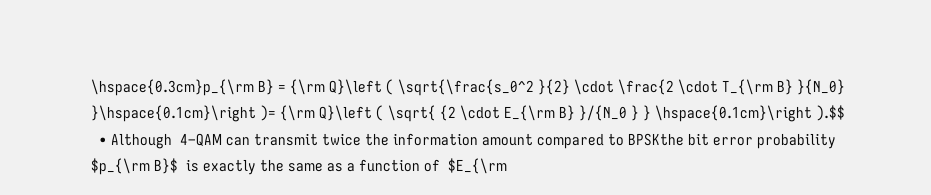\hspace{0.3cm}p_{\rm B} = {\rm Q}\left ( \sqrt{\frac{s_0^2 }{2} \cdot \frac{2 \cdot T_{\rm B} }{N_0} }\hspace{0.1cm}\right )= {\rm Q}\left ( \sqrt{ {2 \cdot E_{\rm B} }/{N_0 } } \hspace{0.1cm}\right ).$$
  • Although  4–QAM can transmit twice the information amount compared to BPSKthe bit error probability  $p_{\rm B}$  is exactly the same as a function of  $E_{\rm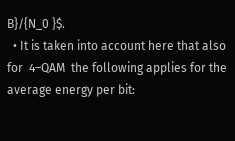B}/{N_0 }$.
  • It is taken into account here that also for  4–QAM  the following applies for the average energy per bit: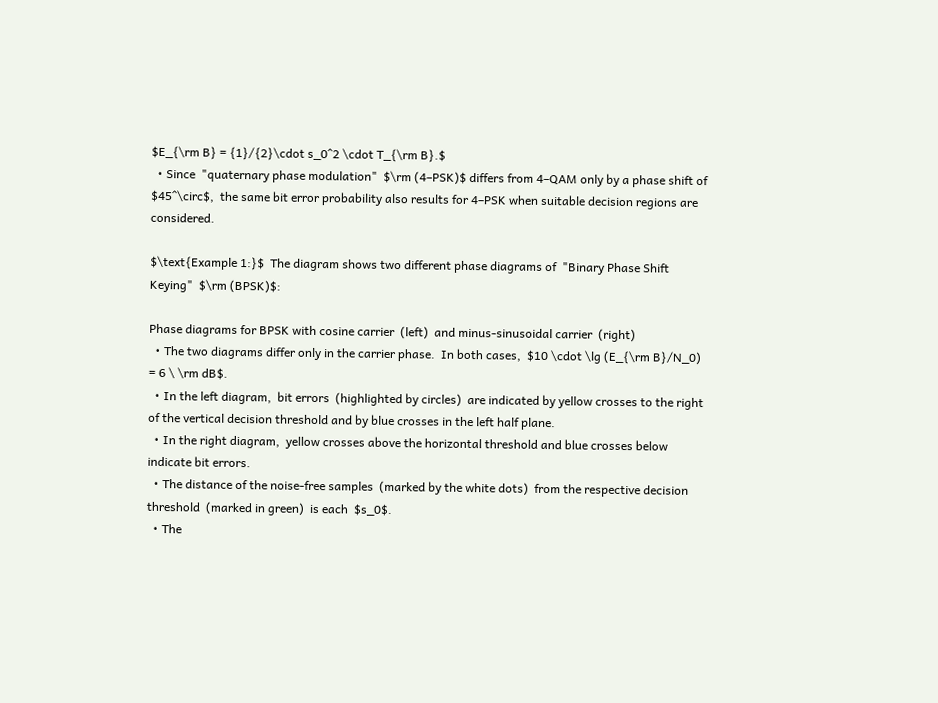$E_{\rm B} = {1}/{2}\cdot s_0^2 \cdot T_{\rm B}.$
  • Since  "quaternary phase modulation"  $\rm (4–PSK)$ differs from 4–QAM only by a phase shift of  $45^\circ$,  the same bit error probability also results for 4–PSK when suitable decision regions are considered.

$\text{Example 1:}$  The diagram shows two different phase diagrams of  "Binary Phase Shift Keying"  $\rm (BPSK)$:

Phase diagrams for BPSK with cosine carrier  (left)  and minus-sinusoidal carrier  (right)
  • The two diagrams differ only in the carrier phase.  In both cases,  $10 \cdot \lg (E_{\rm B}/N_0) = 6 \ \rm dB$.
  • In the left diagram,  bit errors  (highlighted by circles)  are indicated by yellow crosses to the right of the vertical decision threshold and by blue crosses in the left half plane.
  • In the right diagram,  yellow crosses above the horizontal threshold and blue crosses below indicate bit errors.
  • The distance of the noise-free samples  (marked by the white dots)  from the respective decision threshold  (marked in green)  is each  $s_0$.
  • The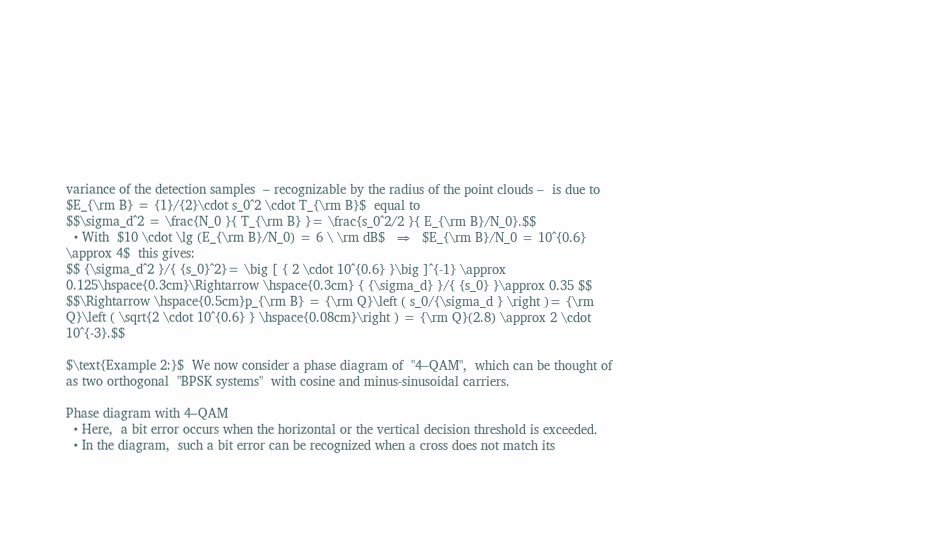variance of the detection samples  – recognizable by the radius of the point clouds –  is due to  $E_{\rm B} = {1}/{2}\cdot s_0^2 \cdot T_{\rm B}$  equal to
$$\sigma_d^2 = \frac{N_0 }{ T_{\rm B} }= \frac{s_0^2/2 }{ E_{\rm B}/N_0}.$$
  • With  $10 \cdot \lg (E_{\rm B}/N_0) = 6 \ \rm dB$   ⇒   $E_{\rm B}/N_0 = 10^{0.6} \approx 4$  this gives:
$$ {\sigma_d^2 }/{ {s_0}^2}= \big [ { 2 \cdot 10^{0.6} }\big ]^{-1} \approx 0.125\hspace{0.3cm}\Rightarrow \hspace{0.3cm} { {\sigma_d} }/{ {s_0} }\approx 0.35 $$
$$\Rightarrow \hspace{0.5cm}p_{\rm B} = {\rm Q}\left ( s_0/{\sigma_d } \right )= {\rm Q}\left ( \sqrt{2 \cdot 10^{0.6} } \hspace{0.08cm}\right ) = {\rm Q}(2.8) \approx 2 \cdot 10^{-3}.$$

$\text{Example 2:}$  We now consider a phase diagram of  "4–QAM",  which can be thought of as two orthogonal  "BPSK systems"  with cosine and minus-sinusoidal carriers.

Phase diagram with 4–QAM
  • Here,  a bit error occurs when the horizontal or the vertical decision threshold is exceeded.
  • In the diagram,  such a bit error can be recognized when a cross does not match its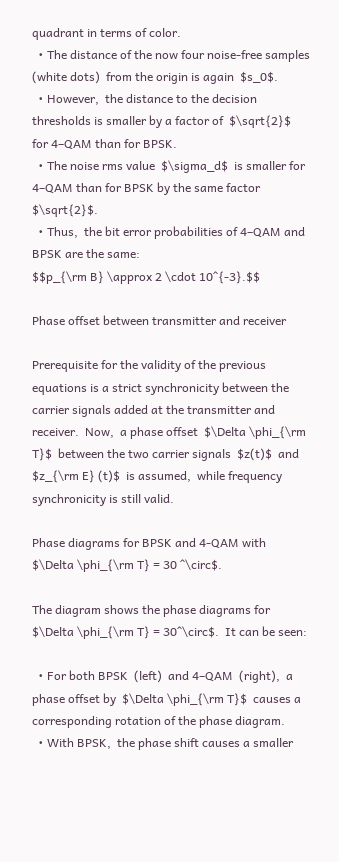quadrant in terms of color.
  • The distance of the now four noise-free samples  (white dots)  from the origin is again  $s_0$.
  • However,  the distance to the decision thresholds is smaller by a factor of  $\sqrt{2}$  for 4–QAM than for BPSK.
  • The noise rms value  $\sigma_d$  is smaller for 4–QAM than for BPSK by the same factor  $\sqrt{2}$.
  • Thus,  the bit error probabilities of 4–QAM and BPSK are the same:
$$p_{\rm B} \approx 2 \cdot 10^{-3}.$$

Phase offset between transmitter and receiver

Prerequisite for the validity of the previous equations is a strict synchronicity between the carrier signals added at the transmitter and receiver.  Now,  a phase offset  $\Delta \phi_{\rm T}$  between the two carrier signals  $z(t)$  and  $z_{\rm E} (t)$  is assumed,  while frequency synchronicity is still valid.

Phase diagrams for BPSK and 4-QAM with  $\Delta \phi_{\rm T} = 30 ^\circ$.

The diagram shows the phase diagrams for  $\Delta \phi_{\rm T} = 30^\circ$.  It can be seen:

  • For both BPSK  (left)  and 4–QAM  (right),  a phase offset by  $\Delta \phi_{\rm T}$  causes a corresponding rotation of the phase diagram.
  • With BPSK,  the phase shift causes a smaller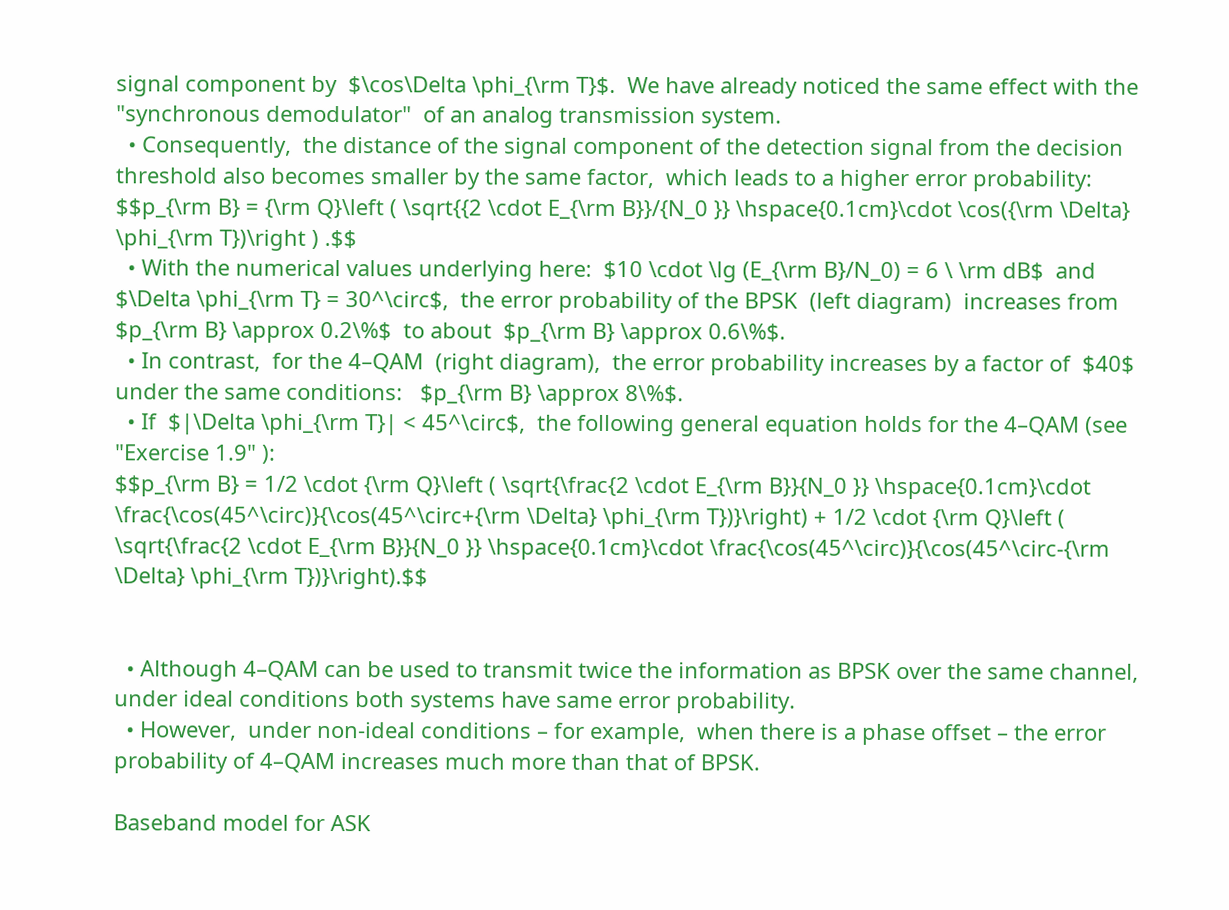signal component by  $\cos\Delta \phi_{\rm T}$.  We have already noticed the same effect with the  "synchronous demodulator"  of an analog transmission system.
  • Consequently,  the distance of the signal component of the detection signal from the decision threshold also becomes smaller by the same factor,  which leads to a higher error probability:
$$p_{\rm B} = {\rm Q}\left ( \sqrt{{2 \cdot E_{\rm B}}/{N_0 }} \hspace{0.1cm}\cdot \cos({\rm \Delta} \phi_{\rm T})\right ) .$$
  • With the numerical values underlying here:  $10 \cdot \lg (E_{\rm B}/N_0) = 6 \ \rm dB$  and  $\Delta \phi_{\rm T} = 30^\circ$,  the error probability of the BPSK  (left diagram)  increases from  $p_{\rm B} \approx 0.2\%$  to about  $p_{\rm B} \approx 0.6\%$.
  • In contrast,  for the 4–QAM  (right diagram),  the error probability increases by a factor of  $40$  under the same conditions:   $p_{\rm B} \approx 8\%$.
  • If  $|\Delta \phi_{\rm T}| < 45^\circ$,  the following general equation holds for the 4–QAM (see  "Exercise 1.9" ):
$$p_{\rm B} = 1/2 \cdot {\rm Q}\left ( \sqrt{\frac{2 \cdot E_{\rm B}}{N_0 }} \hspace{0.1cm}\cdot \frac{\cos(45^\circ)}{\cos(45^\circ+{\rm \Delta} \phi_{\rm T})}\right) + 1/2 \cdot {\rm Q}\left ( \sqrt{\frac{2 \cdot E_{\rm B}}{N_0 }} \hspace{0.1cm}\cdot \frac{\cos(45^\circ)}{\cos(45^\circ-{\rm \Delta} \phi_{\rm T})}\right).$$


  • Although 4–QAM can be used to transmit twice the information as BPSK over the same channel,  under ideal conditions both systems have same error probability.
  • However,  under non-ideal conditions – for example,  when there is a phase offset – the error probability of 4–QAM increases much more than that of BPSK.

Baseband model for ASK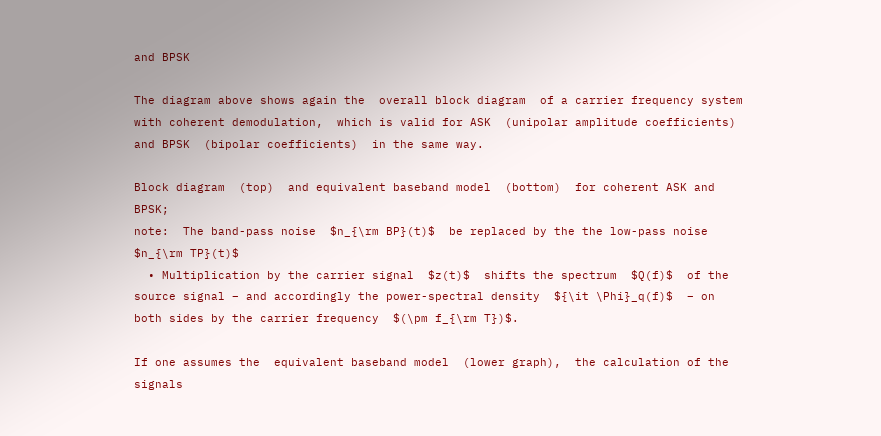and BPSK

The diagram above shows again the  overall block diagram  of a carrier frequency system with coherent demodulation,  which is valid for ASK  (unipolar amplitude coefficients)  and BPSK  (bipolar coefficients)  in the same way.

Block diagram  (top)  and equivalent baseband model  (bottom)  for coherent ASK and BPSK;
note:  The band-pass noise  $n_{\rm BP}(t)$  be replaced by the the low-pass noise  $n_{\rm TP}(t)$
  • Multiplication by the carrier signal  $z(t)$  shifts the spectrum  $Q(f)$  of the source signal – and accordingly the power-spectral density  ${\it \Phi}_q(f)$  – on both sides by the carrier frequency  $(\pm f_{\rm T})$.

If one assumes the  equivalent baseband model  (lower graph),  the calculation of the signals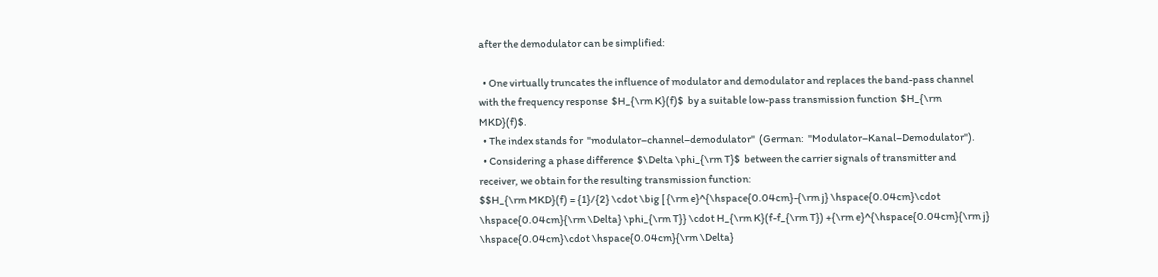after the demodulator can be simplified:

  • One virtually truncates the influence of modulator and demodulator and replaces the band-pass channel with the frequency response  $H_{\rm K}(f)$  by a suitable low-pass transmission function  $H_{\rm MKD}(f)$.
  • The index stands for  "modulator–channel–demodulator"  (German:  "Modulator–Kanal–Demodulator").
  • Considering a phase difference  $\Delta \phi_{\rm T}$  between the carrier signals of transmitter and receiver, we obtain for the resulting transmission function:
$$H_{\rm MKD}(f) = {1}/{2} \cdot \big [ {\rm e}^{\hspace{0.04cm}-{\rm j} \hspace{0.04cm}\cdot \hspace{0.04cm}{\rm \Delta} \phi_{\rm T}} \cdot H_{\rm K}(f-f_{\rm T}) +{\rm e}^{\hspace{0.04cm}{\rm j} \hspace{0.04cm}\cdot \hspace{0.04cm}{\rm \Delta}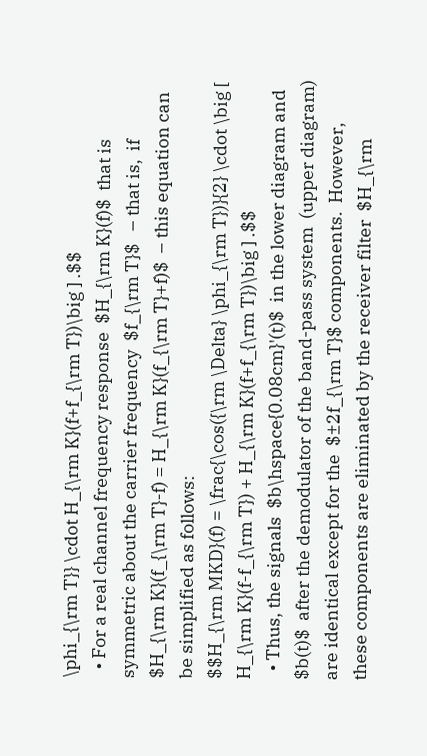\phi_{\rm T}} \cdot H_{\rm K}(f+f_{\rm T})\big ] .$$
  • For a real channel frequency response  $H_{\rm K}(f)$  that is symmetric about the carrier frequency  $f_{\rm T}$   – that is,  if  $H_{\rm K}(f_{\rm T}-f) = H_{\rm K}(f_{\rm T}+f)$  – this equation can be simplified as follows:
$$H_{\rm MKD}(f) = \frac{\cos({\rm \Delta} \phi_{\rm T})}{2} \cdot \big [ H_{\rm K}(f-f_{\rm T}) + H_{\rm K}(f+f_{\rm T})\big ] .$$
  • Thus, the signals  $b\hspace{0.08cm}'(t)$  in the lower diagram and  $b(t)$  after the demodulator of the band-pass system  (upper diagram)  are identical except for the  $±2f_{\rm T}$ components.  However,  these components are eliminated by the receiver filter  $H_{\rm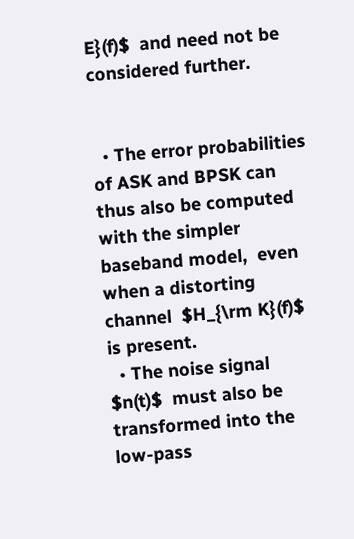E}(f)$  and need not be considered further.


  • The error probabilities of ASK and BPSK can thus also be computed with the simpler baseband model,  even when a distorting channel  $H_{\rm K}(f)$  is present.
  • The noise signal  $n(t)$  must also be transformed into the low-pass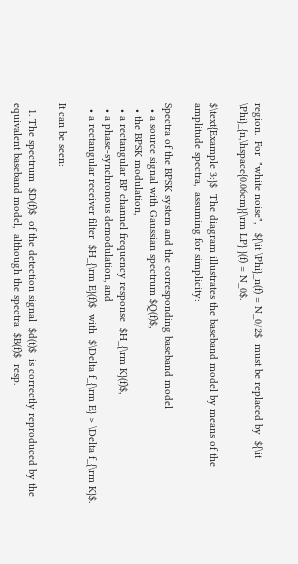region.  For  "white noise",   ${\it \Phi}_n(f) = N_0/2$  must be replaced by  ${\it \Phi}_{n,\hspace{0.06cm}{\rm LP} }(f) = N_0$.

$\text{Example 3:}$  The diagram illustrates the baseband model by means of the amplitude spectra,  assuming for simplicity:

Spectra of the BPSK system and the corresponding baseband model
  • a source signal with Gaussian spectrum $Q(f)$,
  • the BPSK modulation,
  • a rectangular BP channel frequency response  $H_{\rm K}(f)$,
  • a phase-synchronous demodulation, and
  • a rectangular receiver filter  $H_{\rm E}(f)$  with  $\Delta f_{\rm E} > \Delta f_{\rm K}$.

It can be seen:

  1. The spectrum  $D(f)$  of the detection signal  $d(t)$  is correctly reproduced by the equivalent baseband model,  although the spectra  $B(f)$  resp.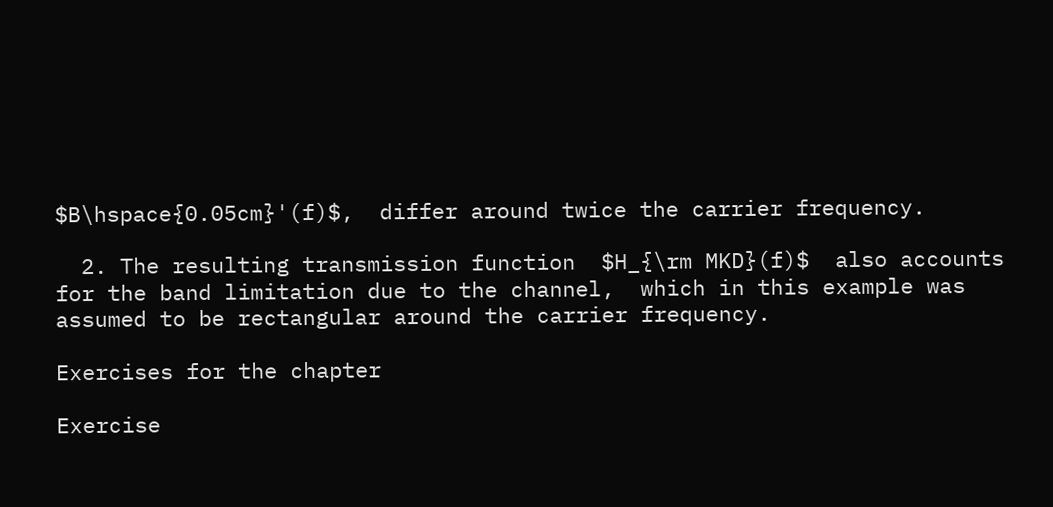$B\hspace{0.05cm}'(f)$,  differ around twice the carrier frequency.

  2. The resulting transmission function  $H_{\rm MKD}(f)$  also accounts for the band limitation due to the channel,  which in this example was assumed to be rectangular around the carrier frequency.

Exercises for the chapter

Exercise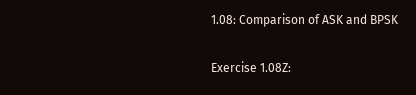1.08: Comparison of ASK and BPSK

Exercise 1.08Z: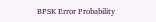BPSK Error Probability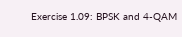Exercise 1.09: BPSK and 4-QAM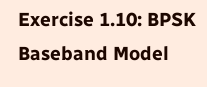Exercise 1.10: BPSK Baseband Model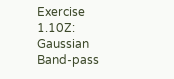Exercise 1.10Z: Gaussian Band-pass